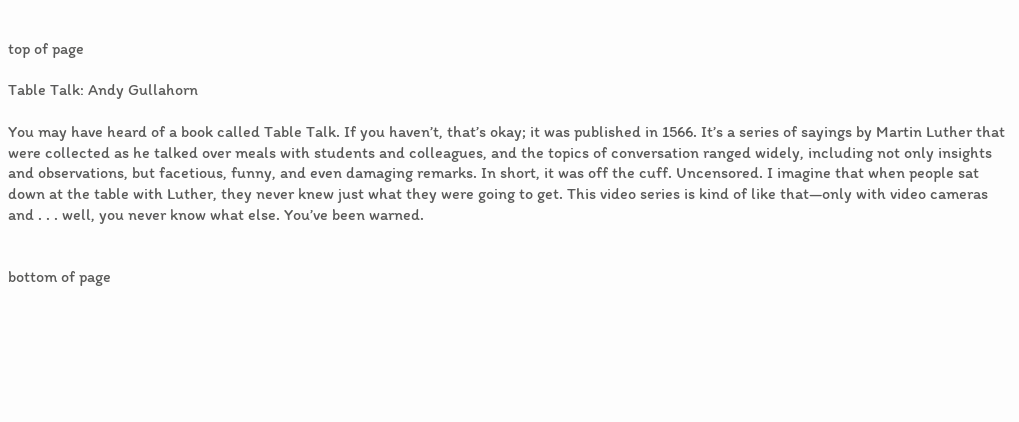top of page

Table Talk: Andy Gullahorn

You may have heard of a book called Table Talk. If you haven’t, that’s okay; it was published in 1566. It’s a series of sayings by Martin Luther that were collected as he talked over meals with students and colleagues, and the topics of conversation ranged widely, including not only insights and observations, but facetious, funny, and even damaging remarks. In short, it was off the cuff. Uncensored. I imagine that when people sat down at the table with Luther, they never knew just what they were going to get. This video series is kind of like that—only with video cameras and . . . well, you never know what else. You’ve been warned.


bottom of page